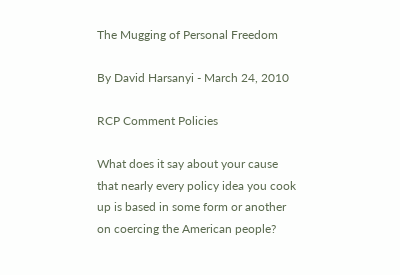The Mugging of Personal Freedom

By David Harsanyi - March 24, 2010

RCP Comment Policies

What does it say about your cause that nearly every policy idea you cook up is based in some form or another on coercing the American people?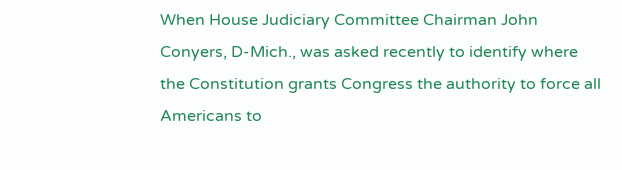When House Judiciary Committee Chairman John Conyers, D-Mich., was asked recently to identify where the Constitution grants Congress the authority to force all Americans to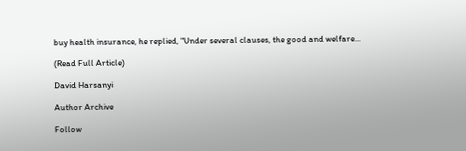buy health insurance, he replied, "Under several clauses, the good and welfare...

(Read Full Article)

David Harsanyi

Author Archive

Follow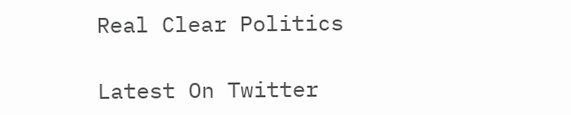Real Clear Politics

Latest On Twitter